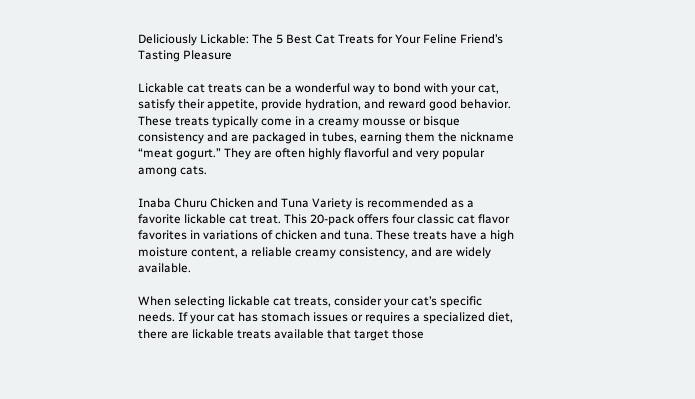Deliciously Lickable: The 5 Best Cat Treats for Your Feline Friend’s Tasting Pleasure

Lickable cat treats can be a wonderful way to bond with your cat, satisfy their appetite, provide hydration, and reward good behavior. These treats typically come in a creamy mousse or bisque consistency and are packaged in tubes, earning them the nickname “meat gogurt.” They are often highly flavorful and very popular among cats.

Inaba Churu Chicken and Tuna Variety is recommended as a favorite lickable cat treat. This 20-pack offers four classic cat flavor favorites in variations of chicken and tuna. These treats have a high moisture content, a reliable creamy consistency, and are widely available.

When selecting lickable cat treats, consider your cat’s specific needs. If your cat has stomach issues or requires a specialized diet, there are lickable treats available that target those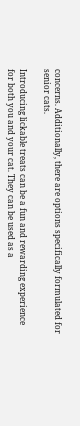concerns. Additionally, there are options specifically formulated for senior cats.

Introducing lickable treats can be a fun and rewarding experience for both you and your cat. They can be used as a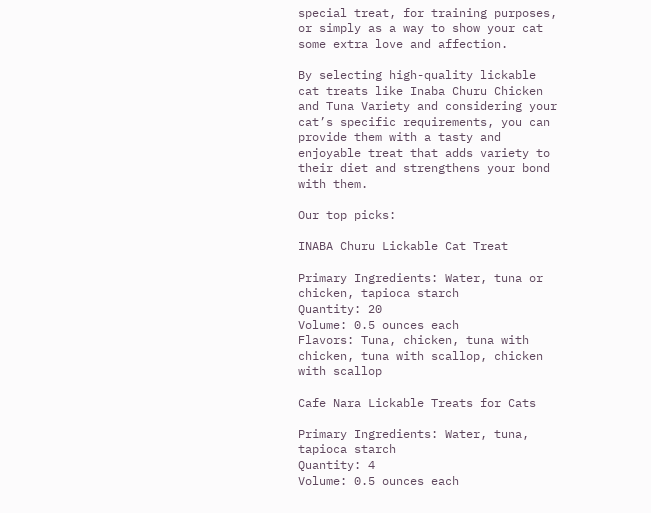special treat, for training purposes, or simply as a way to show your cat some extra love and affection.

By selecting high-quality lickable cat treats like Inaba Churu Chicken and Tuna Variety and considering your cat’s specific requirements, you can provide them with a tasty and enjoyable treat that adds variety to their diet and strengthens your bond with them.

Our top picks:

INABA Churu Lickable Cat Treat

Primary Ingredients: Water, tuna or chicken, tapioca starch
Quantity: 20
Volume: 0.5 ounces each
Flavors: Tuna, chicken, tuna with chicken, tuna with scallop, chicken with scallop

Cafe Nara Lickable Treats for Cats

Primary Ingredients: Water, tuna, tapioca starch
Quantity: 4
Volume: 0.5 ounces each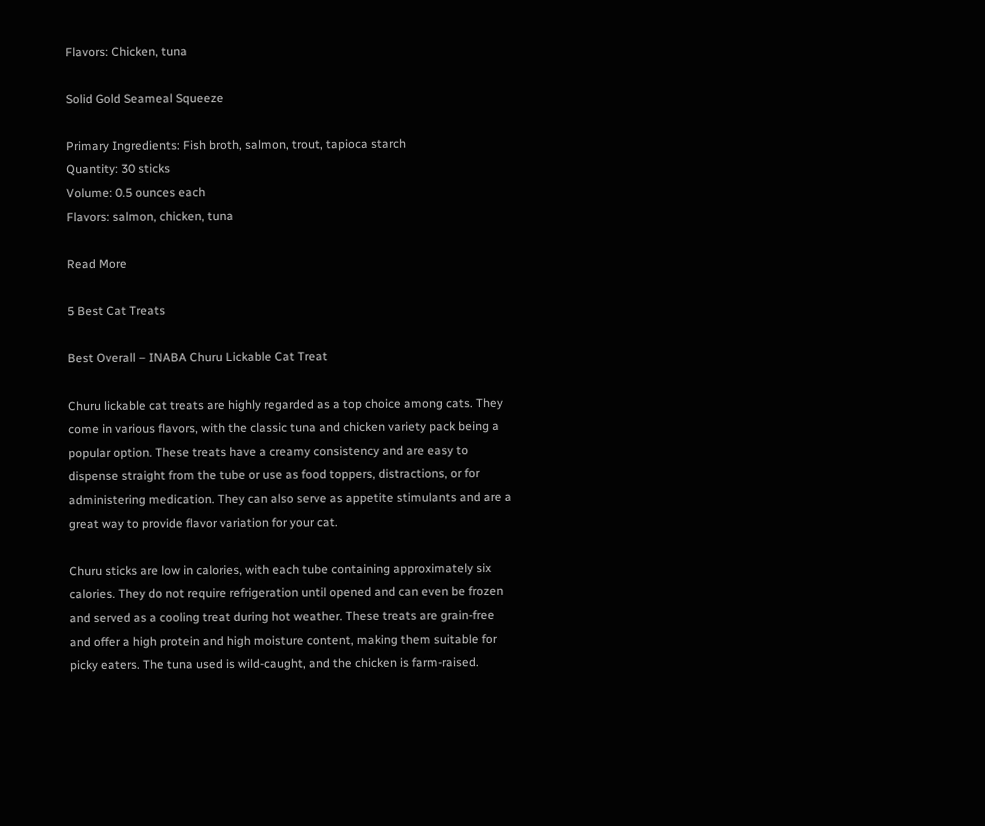Flavors: Chicken, tuna

Solid Gold Seameal Squeeze

Primary Ingredients: Fish broth, salmon, trout, tapioca starch
Quantity: 30 sticks
Volume: 0.5 ounces each
Flavors: salmon, chicken, tuna

Read More

5 Best Cat Treats

Best Overall – INABA Churu Lickable Cat Treat

Churu lickable cat treats are highly regarded as a top choice among cats. They come in various flavors, with the classic tuna and chicken variety pack being a popular option. These treats have a creamy consistency and are easy to dispense straight from the tube or use as food toppers, distractions, or for administering medication. They can also serve as appetite stimulants and are a great way to provide flavor variation for your cat.

Churu sticks are low in calories, with each tube containing approximately six calories. They do not require refrigeration until opened and can even be frozen and served as a cooling treat during hot weather. These treats are grain-free and offer a high protein and high moisture content, making them suitable for picky eaters. The tuna used is wild-caught, and the chicken is farm-raised.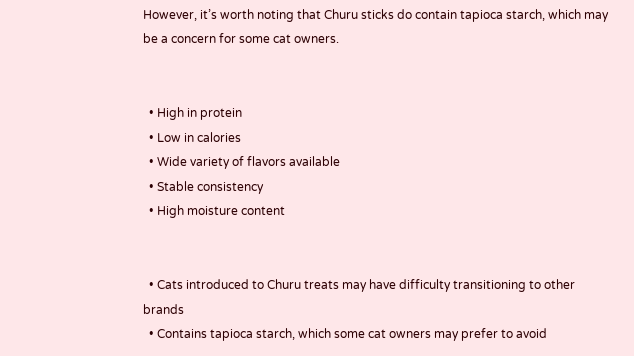However, it’s worth noting that Churu sticks do contain tapioca starch, which may be a concern for some cat owners.


  • High in protein
  • Low in calories
  • Wide variety of flavors available
  • Stable consistency
  • High moisture content


  • Cats introduced to Churu treats may have difficulty transitioning to other brands
  • Contains tapioca starch, which some cat owners may prefer to avoid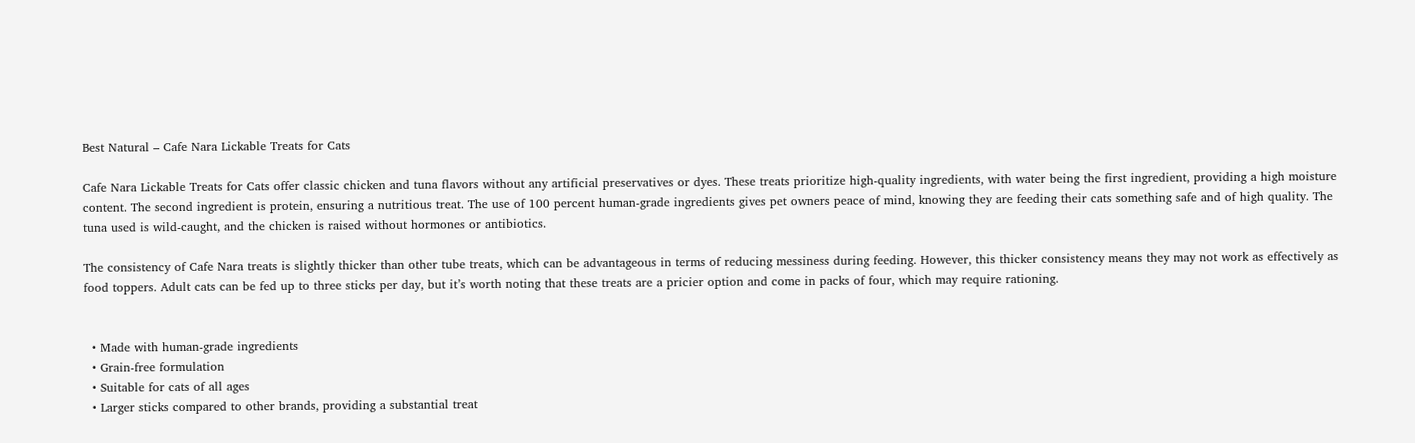Best Natural – Cafe Nara Lickable Treats for Cats

Cafe Nara Lickable Treats for Cats offer classic chicken and tuna flavors without any artificial preservatives or dyes. These treats prioritize high-quality ingredients, with water being the first ingredient, providing a high moisture content. The second ingredient is protein, ensuring a nutritious treat. The use of 100 percent human-grade ingredients gives pet owners peace of mind, knowing they are feeding their cats something safe and of high quality. The tuna used is wild-caught, and the chicken is raised without hormones or antibiotics.

The consistency of Cafe Nara treats is slightly thicker than other tube treats, which can be advantageous in terms of reducing messiness during feeding. However, this thicker consistency means they may not work as effectively as food toppers. Adult cats can be fed up to three sticks per day, but it’s worth noting that these treats are a pricier option and come in packs of four, which may require rationing.


  • Made with human-grade ingredients
  • Grain-free formulation
  • Suitable for cats of all ages
  • Larger sticks compared to other brands, providing a substantial treat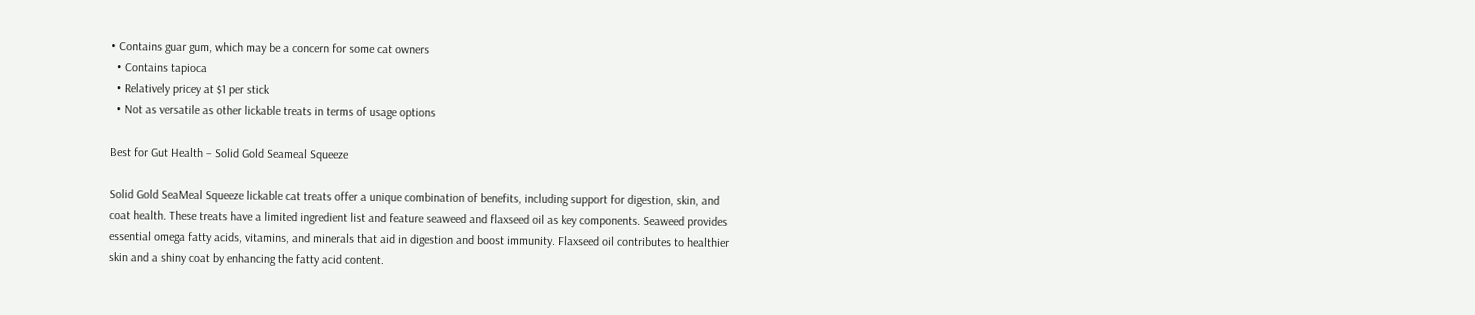• Contains guar gum, which may be a concern for some cat owners
  • Contains tapioca
  • Relatively pricey at $1 per stick
  • Not as versatile as other lickable treats in terms of usage options

Best for Gut Health – Solid Gold Seameal Squeeze

Solid Gold SeaMeal Squeeze lickable cat treats offer a unique combination of benefits, including support for digestion, skin, and coat health. These treats have a limited ingredient list and feature seaweed and flaxseed oil as key components. Seaweed provides essential omega fatty acids, vitamins, and minerals that aid in digestion and boost immunity. Flaxseed oil contributes to healthier skin and a shiny coat by enhancing the fatty acid content.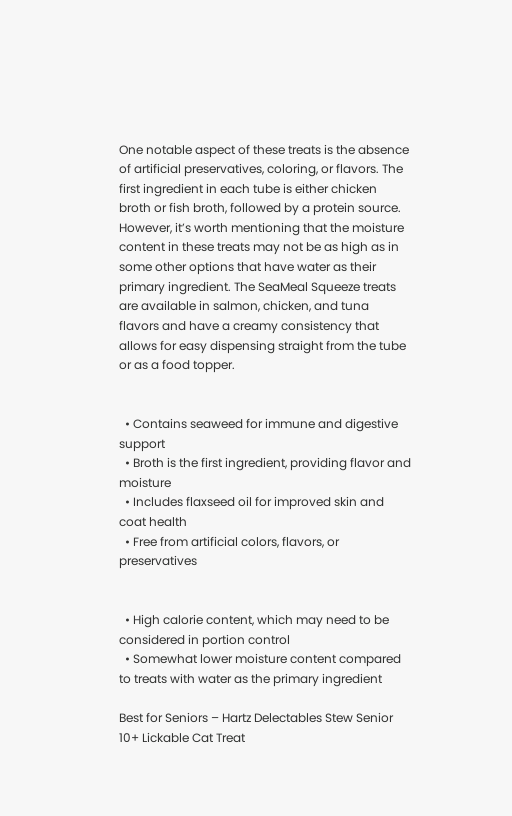One notable aspect of these treats is the absence of artificial preservatives, coloring, or flavors. The first ingredient in each tube is either chicken broth or fish broth, followed by a protein source. However, it’s worth mentioning that the moisture content in these treats may not be as high as in some other options that have water as their primary ingredient. The SeaMeal Squeeze treats are available in salmon, chicken, and tuna flavors and have a creamy consistency that allows for easy dispensing straight from the tube or as a food topper.


  • Contains seaweed for immune and digestive support
  • Broth is the first ingredient, providing flavor and moisture
  • Includes flaxseed oil for improved skin and coat health
  • Free from artificial colors, flavors, or preservatives


  • High calorie content, which may need to be considered in portion control
  • Somewhat lower moisture content compared to treats with water as the primary ingredient

Best for Seniors – Hartz Delectables Stew Senior 10+ Lickable Cat Treat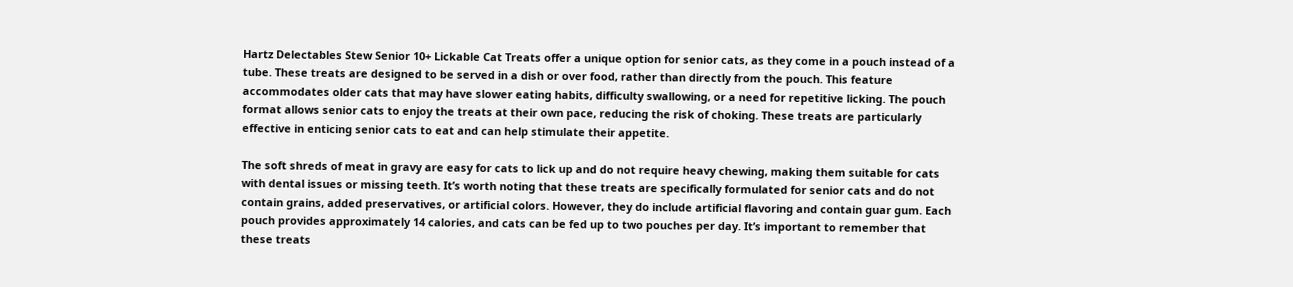Hartz Delectables Stew Senior 10+ Lickable Cat Treats offer a unique option for senior cats, as they come in a pouch instead of a tube. These treats are designed to be served in a dish or over food, rather than directly from the pouch. This feature accommodates older cats that may have slower eating habits, difficulty swallowing, or a need for repetitive licking. The pouch format allows senior cats to enjoy the treats at their own pace, reducing the risk of choking. These treats are particularly effective in enticing senior cats to eat and can help stimulate their appetite.

The soft shreds of meat in gravy are easy for cats to lick up and do not require heavy chewing, making them suitable for cats with dental issues or missing teeth. It’s worth noting that these treats are specifically formulated for senior cats and do not contain grains, added preservatives, or artificial colors. However, they do include artificial flavoring and contain guar gum. Each pouch provides approximately 14 calories, and cats can be fed up to two pouches per day. It’s important to remember that these treats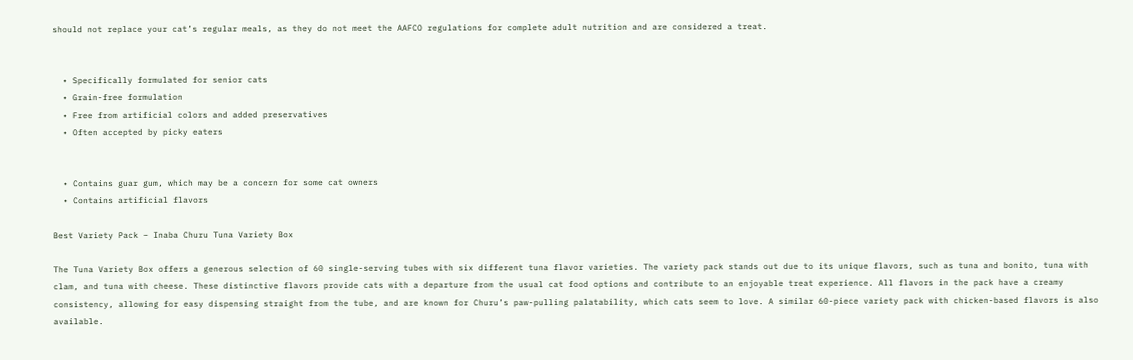should not replace your cat’s regular meals, as they do not meet the AAFCO regulations for complete adult nutrition and are considered a treat.


  • Specifically formulated for senior cats
  • Grain-free formulation
  • Free from artificial colors and added preservatives
  • Often accepted by picky eaters


  • Contains guar gum, which may be a concern for some cat owners
  • Contains artificial flavors

Best Variety Pack – Inaba Churu Tuna Variety Box

The Tuna Variety Box offers a generous selection of 60 single-serving tubes with six different tuna flavor varieties. The variety pack stands out due to its unique flavors, such as tuna and bonito, tuna with clam, and tuna with cheese. These distinctive flavors provide cats with a departure from the usual cat food options and contribute to an enjoyable treat experience. All flavors in the pack have a creamy consistency, allowing for easy dispensing straight from the tube, and are known for Churu’s paw-pulling palatability, which cats seem to love. A similar 60-piece variety pack with chicken-based flavors is also available.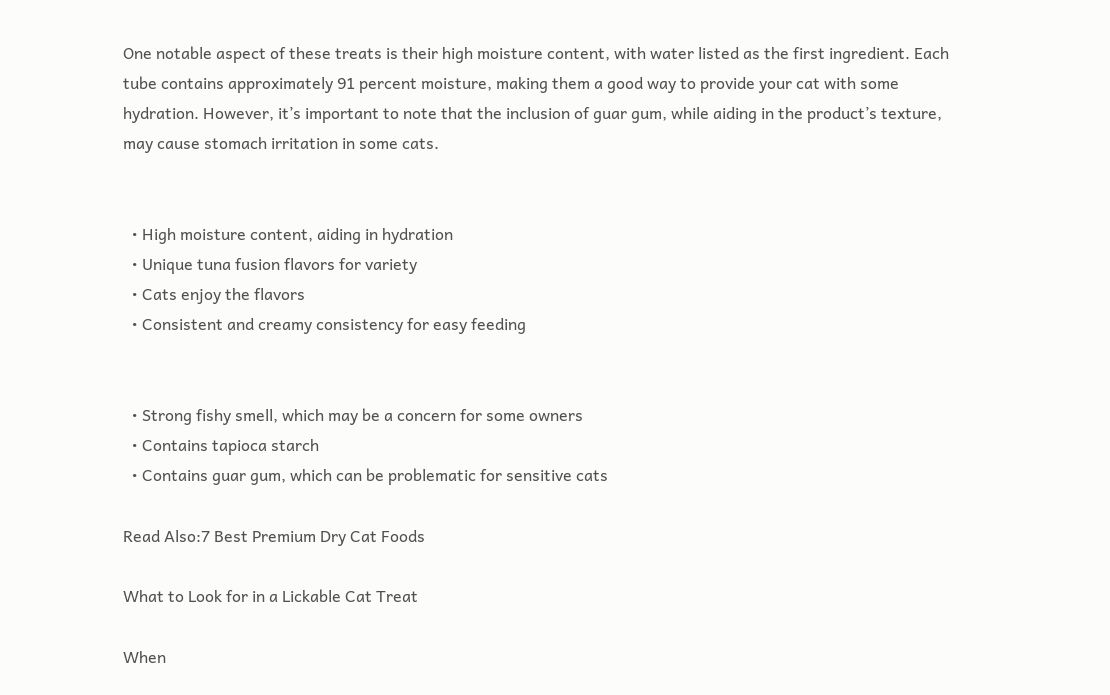One notable aspect of these treats is their high moisture content, with water listed as the first ingredient. Each tube contains approximately 91 percent moisture, making them a good way to provide your cat with some hydration. However, it’s important to note that the inclusion of guar gum, while aiding in the product’s texture, may cause stomach irritation in some cats.


  • High moisture content, aiding in hydration
  • Unique tuna fusion flavors for variety
  • Cats enjoy the flavors
  • Consistent and creamy consistency for easy feeding


  • Strong fishy smell, which may be a concern for some owners
  • Contains tapioca starch
  • Contains guar gum, which can be problematic for sensitive cats

Read Also:7 Best Premium Dry Cat Foods

What to Look for in a Lickable Cat Treat

When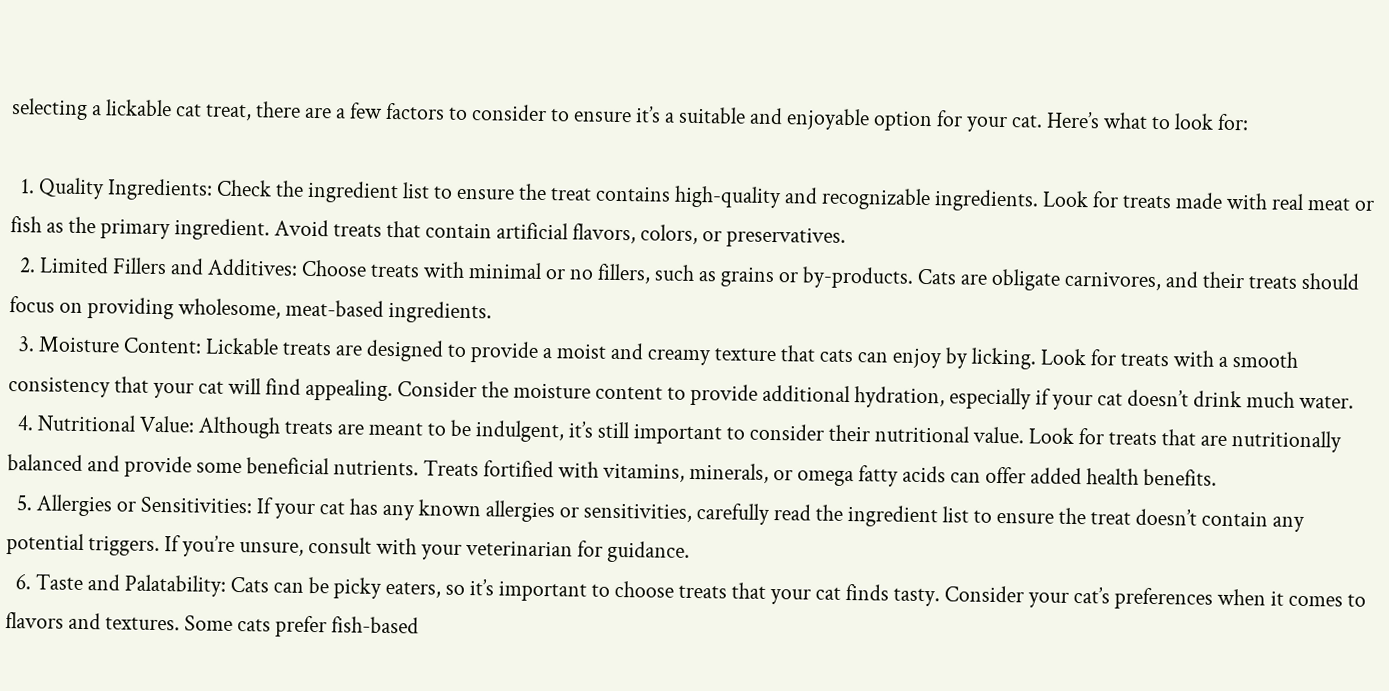selecting a lickable cat treat, there are a few factors to consider to ensure it’s a suitable and enjoyable option for your cat. Here’s what to look for:

  1. Quality Ingredients: Check the ingredient list to ensure the treat contains high-quality and recognizable ingredients. Look for treats made with real meat or fish as the primary ingredient. Avoid treats that contain artificial flavors, colors, or preservatives.
  2. Limited Fillers and Additives: Choose treats with minimal or no fillers, such as grains or by-products. Cats are obligate carnivores, and their treats should focus on providing wholesome, meat-based ingredients.
  3. Moisture Content: Lickable treats are designed to provide a moist and creamy texture that cats can enjoy by licking. Look for treats with a smooth consistency that your cat will find appealing. Consider the moisture content to provide additional hydration, especially if your cat doesn’t drink much water.
  4. Nutritional Value: Although treats are meant to be indulgent, it’s still important to consider their nutritional value. Look for treats that are nutritionally balanced and provide some beneficial nutrients. Treats fortified with vitamins, minerals, or omega fatty acids can offer added health benefits.
  5. Allergies or Sensitivities: If your cat has any known allergies or sensitivities, carefully read the ingredient list to ensure the treat doesn’t contain any potential triggers. If you’re unsure, consult with your veterinarian for guidance.
  6. Taste and Palatability: Cats can be picky eaters, so it’s important to choose treats that your cat finds tasty. Consider your cat’s preferences when it comes to flavors and textures. Some cats prefer fish-based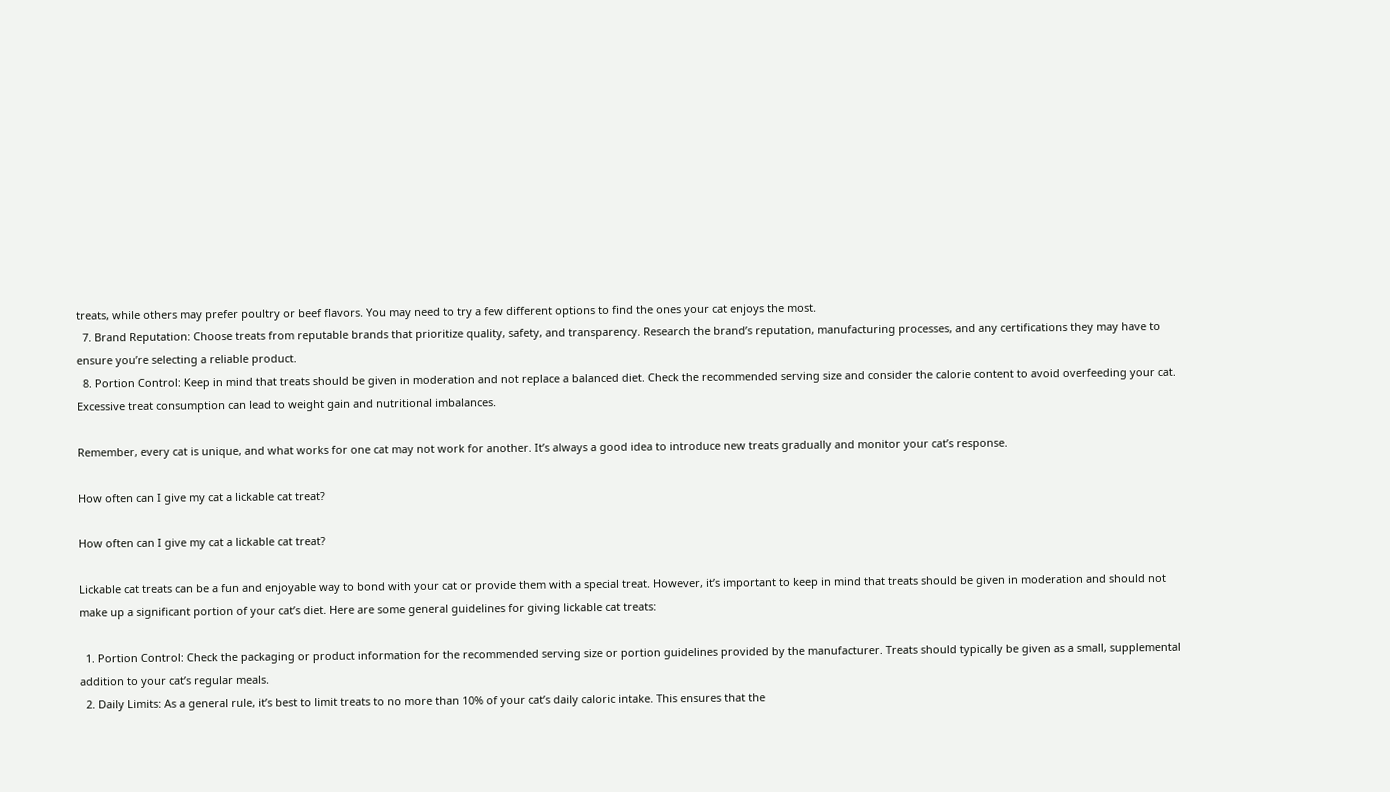treats, while others may prefer poultry or beef flavors. You may need to try a few different options to find the ones your cat enjoys the most.
  7. Brand Reputation: Choose treats from reputable brands that prioritize quality, safety, and transparency. Research the brand’s reputation, manufacturing processes, and any certifications they may have to ensure you’re selecting a reliable product.
  8. Portion Control: Keep in mind that treats should be given in moderation and not replace a balanced diet. Check the recommended serving size and consider the calorie content to avoid overfeeding your cat. Excessive treat consumption can lead to weight gain and nutritional imbalances.

Remember, every cat is unique, and what works for one cat may not work for another. It’s always a good idea to introduce new treats gradually and monitor your cat’s response.

How often can I give my cat a lickable cat treat?

How often can I give my cat a lickable cat treat?

Lickable cat treats can be a fun and enjoyable way to bond with your cat or provide them with a special treat. However, it’s important to keep in mind that treats should be given in moderation and should not make up a significant portion of your cat’s diet. Here are some general guidelines for giving lickable cat treats:

  1. Portion Control: Check the packaging or product information for the recommended serving size or portion guidelines provided by the manufacturer. Treats should typically be given as a small, supplemental addition to your cat’s regular meals.
  2. Daily Limits: As a general rule, it’s best to limit treats to no more than 10% of your cat’s daily caloric intake. This ensures that the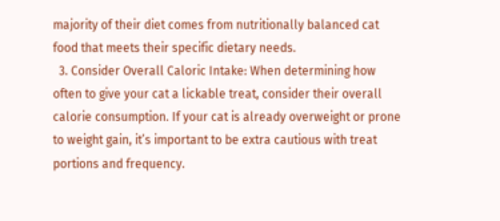majority of their diet comes from nutritionally balanced cat food that meets their specific dietary needs.
  3. Consider Overall Caloric Intake: When determining how often to give your cat a lickable treat, consider their overall calorie consumption. If your cat is already overweight or prone to weight gain, it’s important to be extra cautious with treat portions and frequency.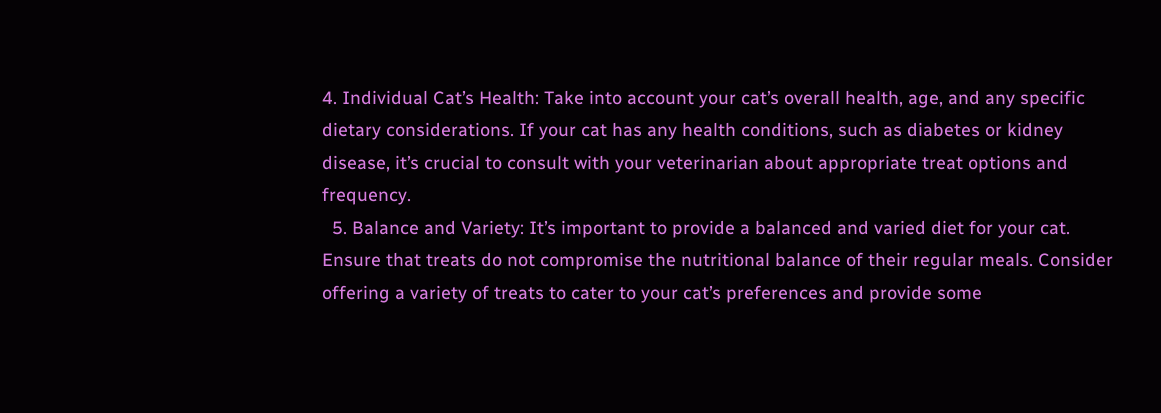4. Individual Cat’s Health: Take into account your cat’s overall health, age, and any specific dietary considerations. If your cat has any health conditions, such as diabetes or kidney disease, it’s crucial to consult with your veterinarian about appropriate treat options and frequency.
  5. Balance and Variety: It’s important to provide a balanced and varied diet for your cat. Ensure that treats do not compromise the nutritional balance of their regular meals. Consider offering a variety of treats to cater to your cat’s preferences and provide some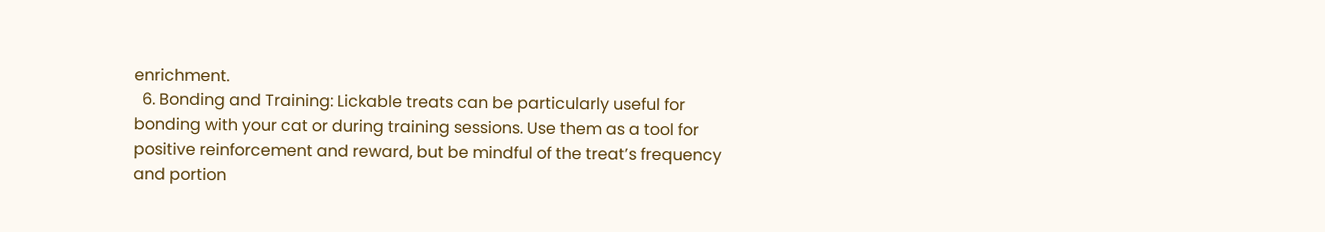enrichment.
  6. Bonding and Training: Lickable treats can be particularly useful for bonding with your cat or during training sessions. Use them as a tool for positive reinforcement and reward, but be mindful of the treat’s frequency and portion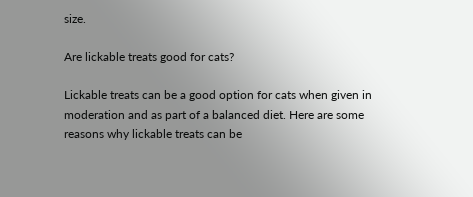size.

Are lickable treats good for cats?

Lickable treats can be a good option for cats when given in moderation and as part of a balanced diet. Here are some reasons why lickable treats can be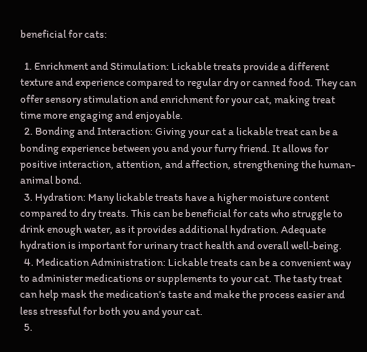beneficial for cats:

  1. Enrichment and Stimulation: Lickable treats provide a different texture and experience compared to regular dry or canned food. They can offer sensory stimulation and enrichment for your cat, making treat time more engaging and enjoyable.
  2. Bonding and Interaction: Giving your cat a lickable treat can be a bonding experience between you and your furry friend. It allows for positive interaction, attention, and affection, strengthening the human-animal bond.
  3. Hydration: Many lickable treats have a higher moisture content compared to dry treats. This can be beneficial for cats who struggle to drink enough water, as it provides additional hydration. Adequate hydration is important for urinary tract health and overall well-being.
  4. Medication Administration: Lickable treats can be a convenient way to administer medications or supplements to your cat. The tasty treat can help mask the medication’s taste and make the process easier and less stressful for both you and your cat.
  5.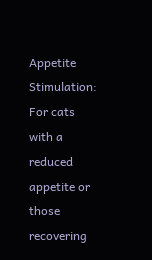Appetite Stimulation: For cats with a reduced appetite or those recovering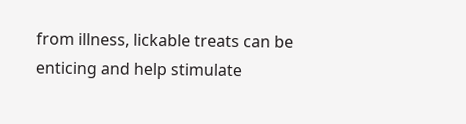from illness, lickable treats can be enticing and help stimulate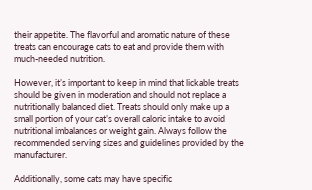their appetite. The flavorful and aromatic nature of these treats can encourage cats to eat and provide them with much-needed nutrition.

However, it’s important to keep in mind that lickable treats should be given in moderation and should not replace a nutritionally balanced diet. Treats should only make up a small portion of your cat’s overall caloric intake to avoid nutritional imbalances or weight gain. Always follow the recommended serving sizes and guidelines provided by the manufacturer.

Additionally, some cats may have specific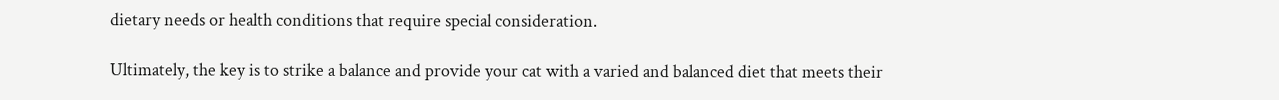dietary needs or health conditions that require special consideration.

Ultimately, the key is to strike a balance and provide your cat with a varied and balanced diet that meets their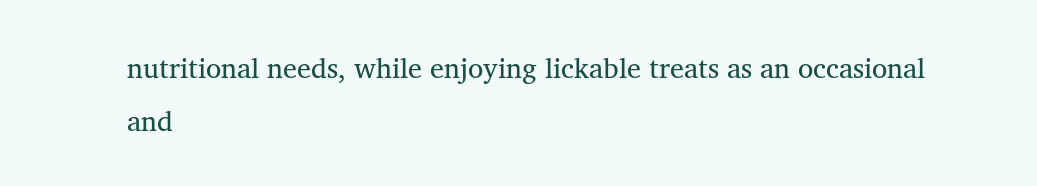nutritional needs, while enjoying lickable treats as an occasional and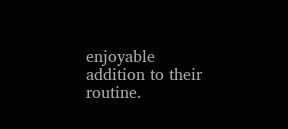enjoyable addition to their routine.